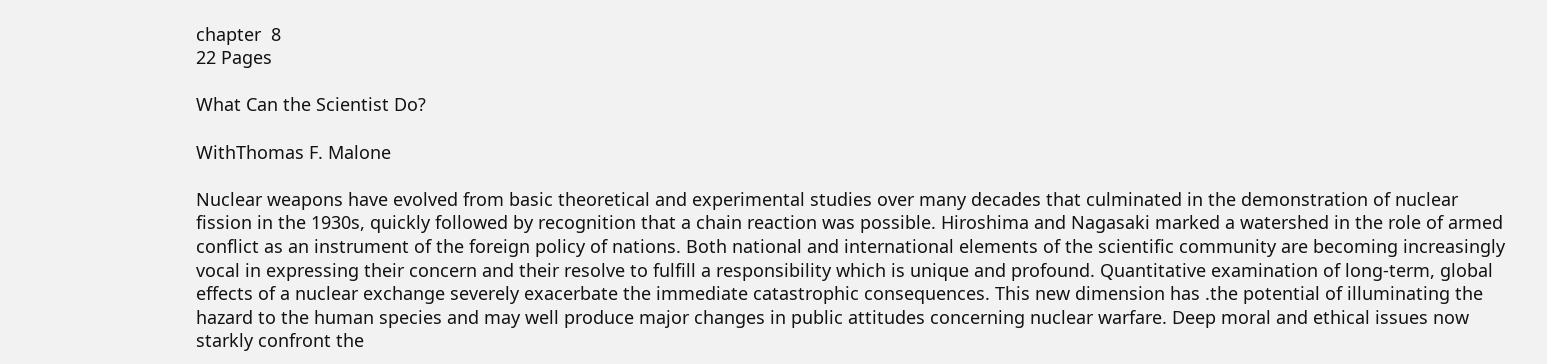chapter  8
22 Pages

What Can the Scientist Do?

WithThomas F. Malone

Nuclear weapons have evolved from basic theoretical and experimental studies over many decades that culminated in the demonstration of nuclear fission in the 1930s, quickly followed by recognition that a chain reaction was possible. Hiroshima and Nagasaki marked a watershed in the role of armed conflict as an instrument of the foreign policy of nations. Both national and international elements of the scientific community are becoming increasingly vocal in expressing their concern and their resolve to fulfill a responsibility which is unique and profound. Quantitative examination of long-term, global effects of a nuclear exchange severely exacerbate the immediate catastrophic consequences. This new dimension has .the potential of illuminating the hazard to the human species and may well produce major changes in public attitudes concerning nuclear warfare. Deep moral and ethical issues now starkly confront the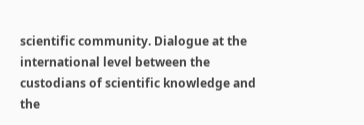scientific community. Dialogue at the international level between the custodians of scientific knowledge and the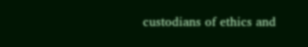custodians of ethics and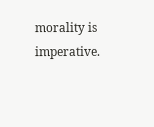morality is imperative.